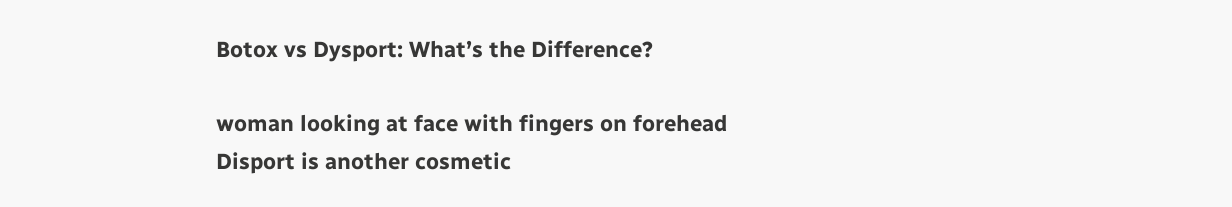Botox vs Dysport: What’s the Difference?

woman looking at face with fingers on forehead
Disport is another cosmetic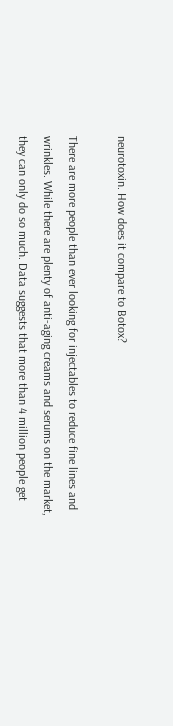neurotoxin. How does it compare to Botox?

There are more people than ever looking for injectables to reduce fine lines and wrinkles. While there are plenty of anti-aging creams and serums on the market, they can only do so much. Data suggests that more than 4 million people get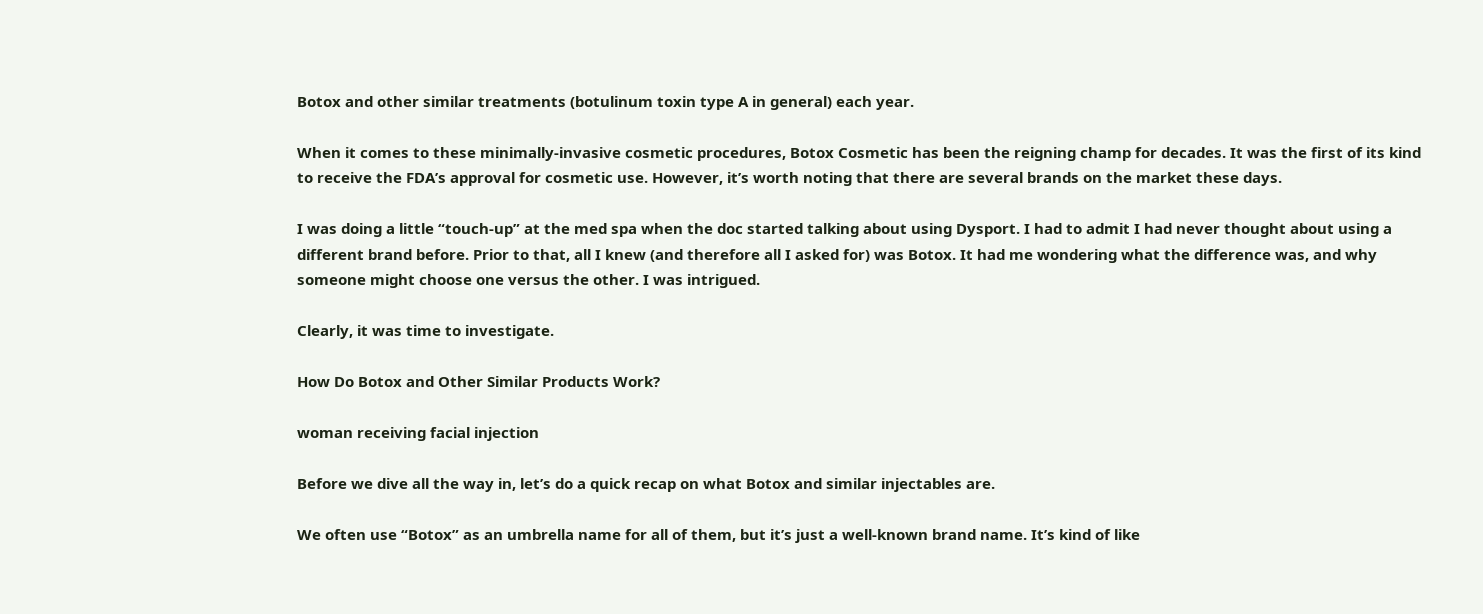Botox and other similar treatments (botulinum toxin type A in general) each year.

When it comes to these minimally-invasive cosmetic procedures, Botox Cosmetic has been the reigning champ for decades. It was the first of its kind to receive the FDA’s approval for cosmetic use. However, it’s worth noting that there are several brands on the market these days.

I was doing a little “touch-up” at the med spa when the doc started talking about using Dysport. I had to admit I had never thought about using a different brand before. Prior to that, all I knew (and therefore all I asked for) was Botox. It had me wondering what the difference was, and why someone might choose one versus the other. I was intrigued.

Clearly, it was time to investigate.

How Do Botox and Other Similar Products Work?

woman receiving facial injection

Before we dive all the way in, let’s do a quick recap on what Botox and similar injectables are.

We often use “Botox” as an umbrella name for all of them, but it’s just a well-known brand name. It’s kind of like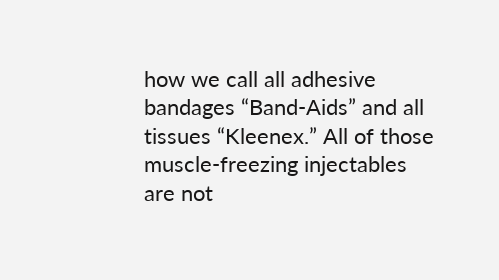how we call all adhesive bandages “Band-Aids” and all tissues “Kleenex.” All of those muscle-freezing injectables are not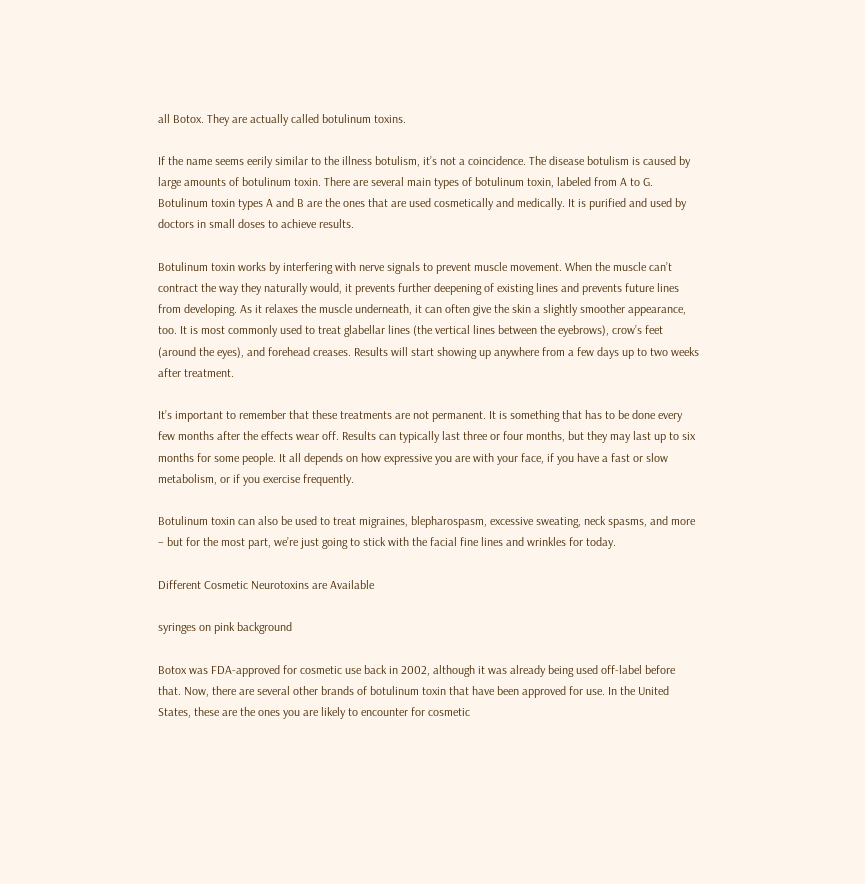all Botox. They are actually called botulinum toxins.

If the name seems eerily similar to the illness botulism, it’s not a coincidence. The disease botulism is caused by large amounts of botulinum toxin. There are several main types of botulinum toxin, labeled from A to G. Botulinum toxin types A and B are the ones that are used cosmetically and medically. It is purified and used by doctors in small doses to achieve results.

Botulinum toxin works by interfering with nerve signals to prevent muscle movement. When the muscle can’t contract the way they naturally would, it prevents further deepening of existing lines and prevents future lines from developing. As it relaxes the muscle underneath, it can often give the skin a slightly smoother appearance, too. It is most commonly used to treat glabellar lines (the vertical lines between the eyebrows), crow’s feet (around the eyes), and forehead creases. Results will start showing up anywhere from a few days up to two weeks after treatment.

It’s important to remember that these treatments are not permanent. It is something that has to be done every few months after the effects wear off. Results can typically last three or four months, but they may last up to six months for some people. It all depends on how expressive you are with your face, if you have a fast or slow metabolism, or if you exercise frequently.

Botulinum toxin can also be used to treat migraines, blepharospasm, excessive sweating, neck spasms, and more – but for the most part, we’re just going to stick with the facial fine lines and wrinkles for today.

Different Cosmetic Neurotoxins are Available

syringes on pink background

Botox was FDA-approved for cosmetic use back in 2002, although it was already being used off-label before that. Now, there are several other brands of botulinum toxin that have been approved for use. In the United States, these are the ones you are likely to encounter for cosmetic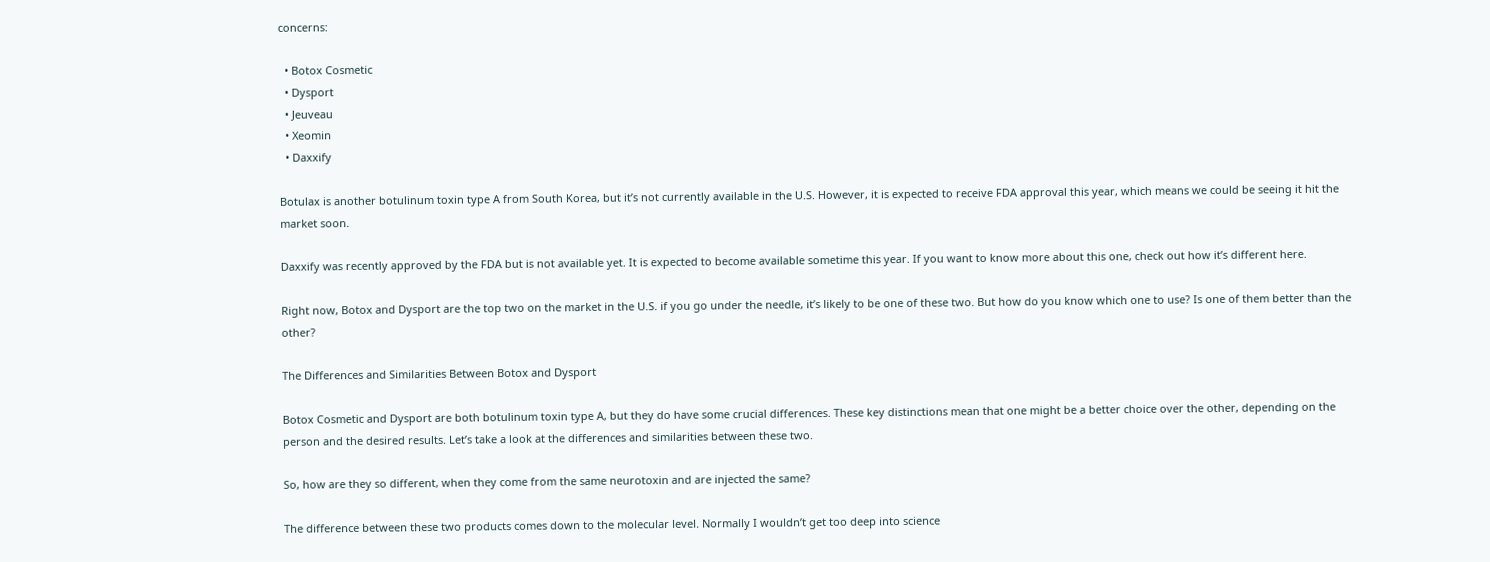concerns:

  • Botox Cosmetic
  • Dysport
  • Jeuveau
  • Xeomin
  • Daxxify

Botulax is another botulinum toxin type A from South Korea, but it’s not currently available in the U.S. However, it is expected to receive FDA approval this year, which means we could be seeing it hit the market soon.

Daxxify was recently approved by the FDA but is not available yet. It is expected to become available sometime this year. If you want to know more about this one, check out how it’s different here.

Right now, Botox and Dysport are the top two on the market in the U.S. if you go under the needle, it’s likely to be one of these two. But how do you know which one to use? Is one of them better than the other?

The Differences and Similarities Between Botox and Dysport

Botox Cosmetic and Dysport are both botulinum toxin type A, but they do have some crucial differences. These key distinctions mean that one might be a better choice over the other, depending on the person and the desired results. Let’s take a look at the differences and similarities between these two.

So, how are they so different, when they come from the same neurotoxin and are injected the same?

The difference between these two products comes down to the molecular level. Normally I wouldn’t get too deep into science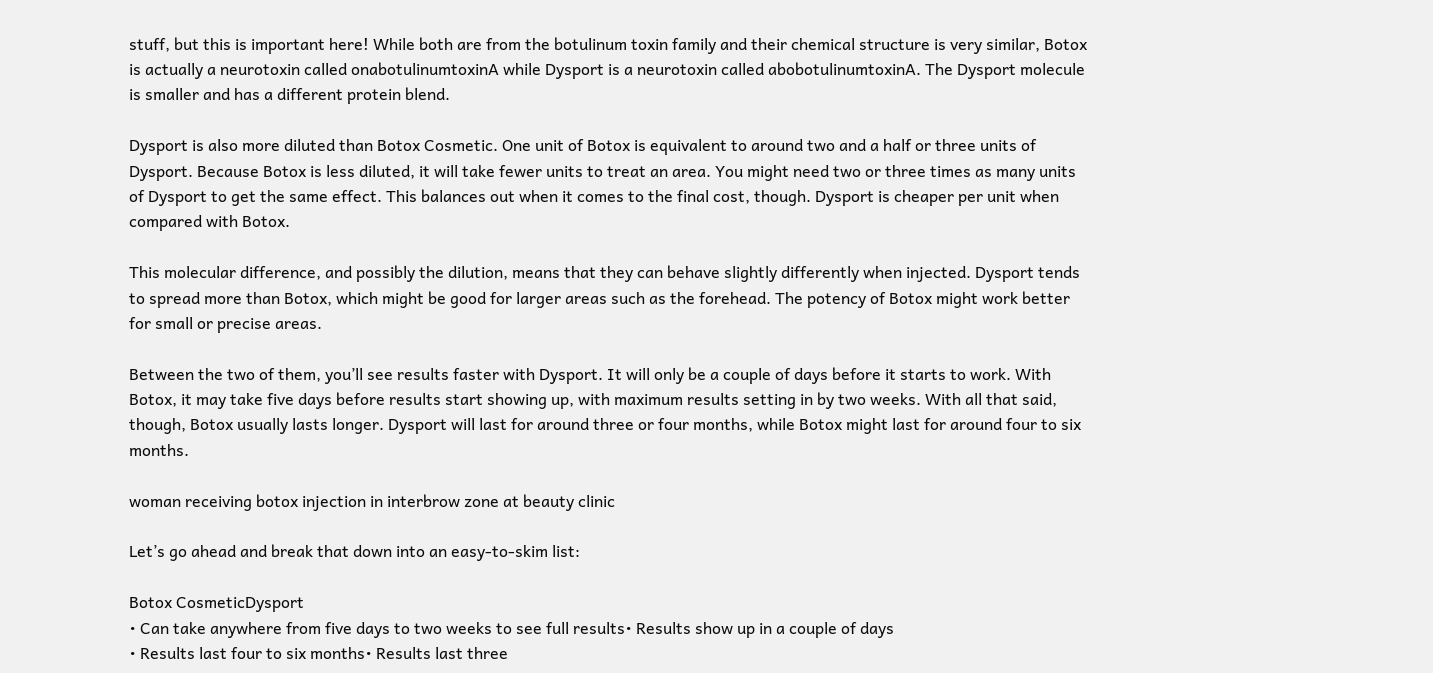stuff, but this is important here! While both are from the botulinum toxin family and their chemical structure is very similar, Botox is actually a neurotoxin called onabotulinumtoxinA while Dysport is a neurotoxin called abobotulinumtoxinA. The Dysport molecule is smaller and has a different protein blend.

Dysport is also more diluted than Botox Cosmetic. One unit of Botox is equivalent to around two and a half or three units of Dysport. Because Botox is less diluted, it will take fewer units to treat an area. You might need two or three times as many units of Dysport to get the same effect. This balances out when it comes to the final cost, though. Dysport is cheaper per unit when compared with Botox.

This molecular difference, and possibly the dilution, means that they can behave slightly differently when injected. Dysport tends to spread more than Botox, which might be good for larger areas such as the forehead. The potency of Botox might work better for small or precise areas.

Between the two of them, you’ll see results faster with Dysport. It will only be a couple of days before it starts to work. With Botox, it may take five days before results start showing up, with maximum results setting in by two weeks. With all that said, though, Botox usually lasts longer. Dysport will last for around three or four months, while Botox might last for around four to six months.

woman receiving botox injection in interbrow zone at beauty clinic

Let’s go ahead and break that down into an easy-to-skim list:

Botox CosmeticDysport
• Can take anywhere from five days to two weeks to see full results• Results show up in a couple of days
• Results last four to six months• Results last three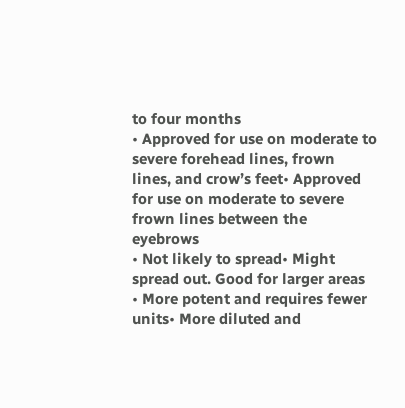to four months
• Approved for use on moderate to severe forehead lines, frown lines, and crow’s feet• Approved for use on moderate to severe frown lines between the eyebrows
• Not likely to spread• Might spread out. Good for larger areas
• More potent and requires fewer units• More diluted and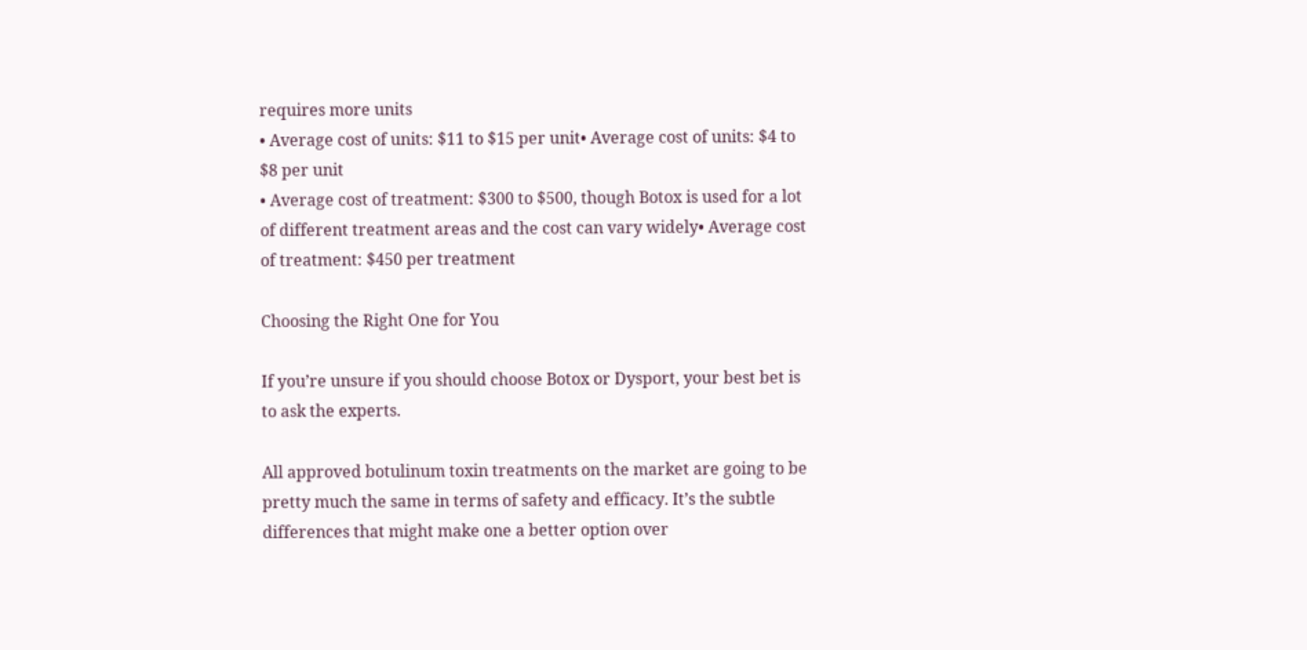requires more units
• Average cost of units: $11 to $15 per unit• Average cost of units: $4 to $8 per unit
• Average cost of treatment: $300 to $500, though Botox is used for a lot of different treatment areas and the cost can vary widely• Average cost of treatment: $450 per treatment

Choosing the Right One for You

If you’re unsure if you should choose Botox or Dysport, your best bet is to ask the experts.

All approved botulinum toxin treatments on the market are going to be pretty much the same in terms of safety and efficacy. It’s the subtle differences that might make one a better option over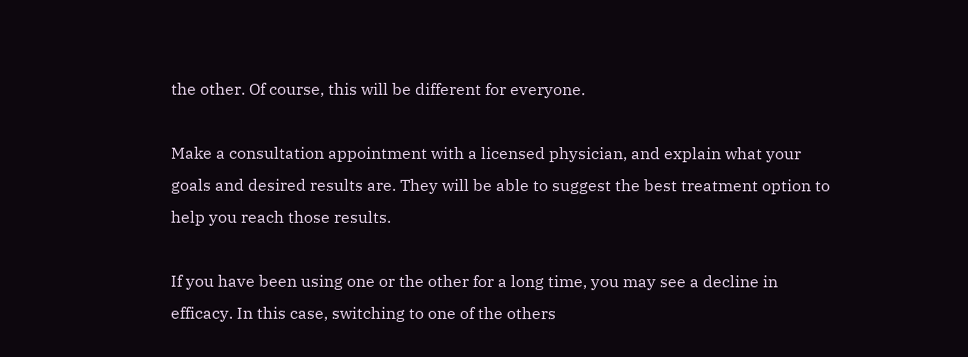the other. Of course, this will be different for everyone.

Make a consultation appointment with a licensed physician, and explain what your goals and desired results are. They will be able to suggest the best treatment option to help you reach those results.

If you have been using one or the other for a long time, you may see a decline in efficacy. In this case, switching to one of the others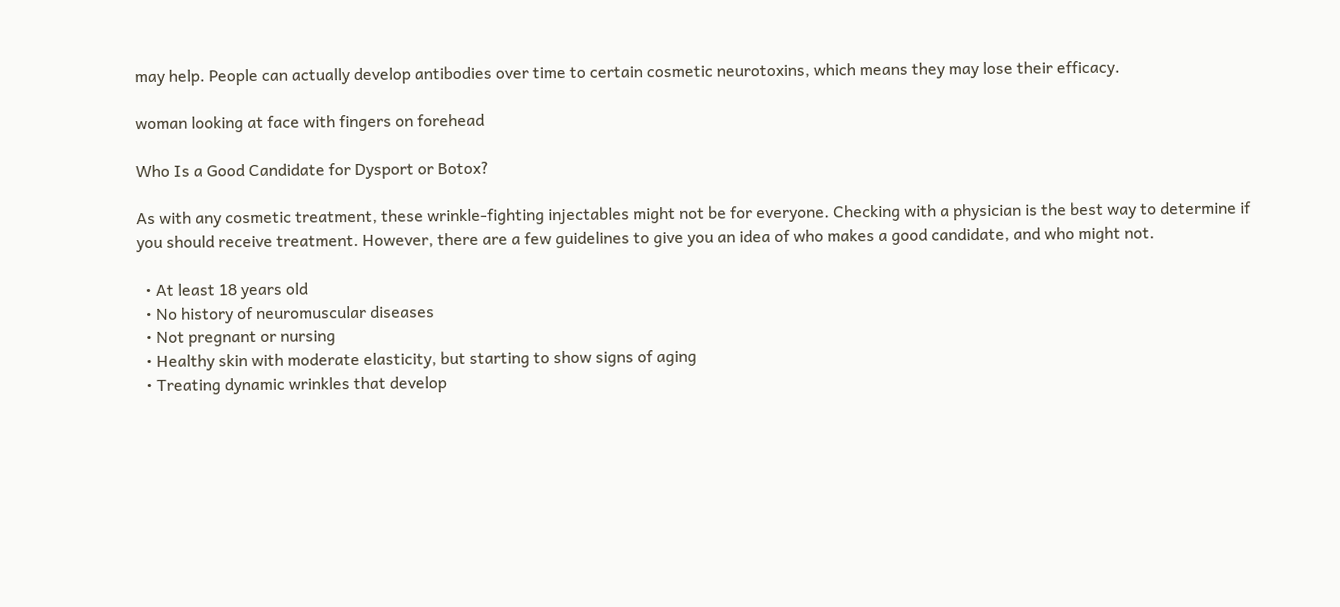may help. People can actually develop antibodies over time to certain cosmetic neurotoxins, which means they may lose their efficacy.

woman looking at face with fingers on forehead

Who Is a Good Candidate for Dysport or Botox?

As with any cosmetic treatment, these wrinkle-fighting injectables might not be for everyone. Checking with a physician is the best way to determine if you should receive treatment. However, there are a few guidelines to give you an idea of who makes a good candidate, and who might not.

  • At least 18 years old
  • No history of neuromuscular diseases
  • Not pregnant or nursing
  • Healthy skin with moderate elasticity, but starting to show signs of aging
  • Treating dynamic wrinkles that develop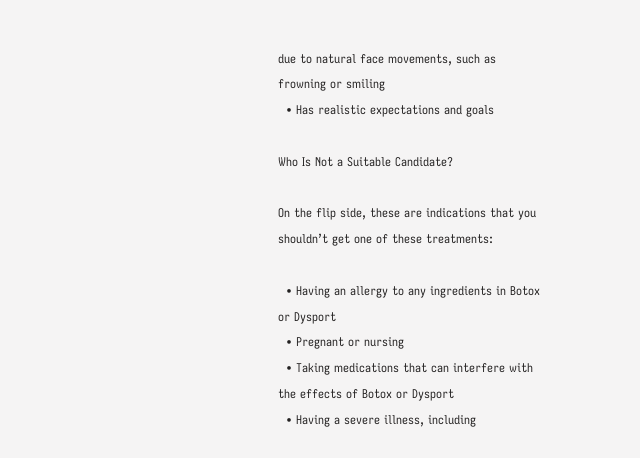due to natural face movements, such as frowning or smiling
  • Has realistic expectations and goals

Who Is Not a Suitable Candidate?

On the flip side, these are indications that you shouldn’t get one of these treatments:

  • Having an allergy to any ingredients in Botox or Dysport
  • Pregnant or nursing
  • Taking medications that can interfere with the effects of Botox or Dysport
  • Having a severe illness, including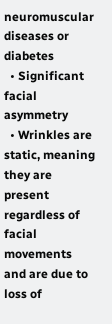neuromuscular diseases or diabetes
  • Significant facial asymmetry
  • Wrinkles are static, meaning they are present regardless of facial movements and are due to loss of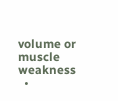volume or muscle weakness
  •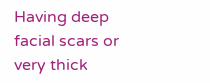Having deep facial scars or very thick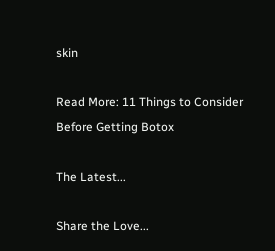skin

Read More: 11 Things to Consider Before Getting Botox

The Latest...

Share the Love...